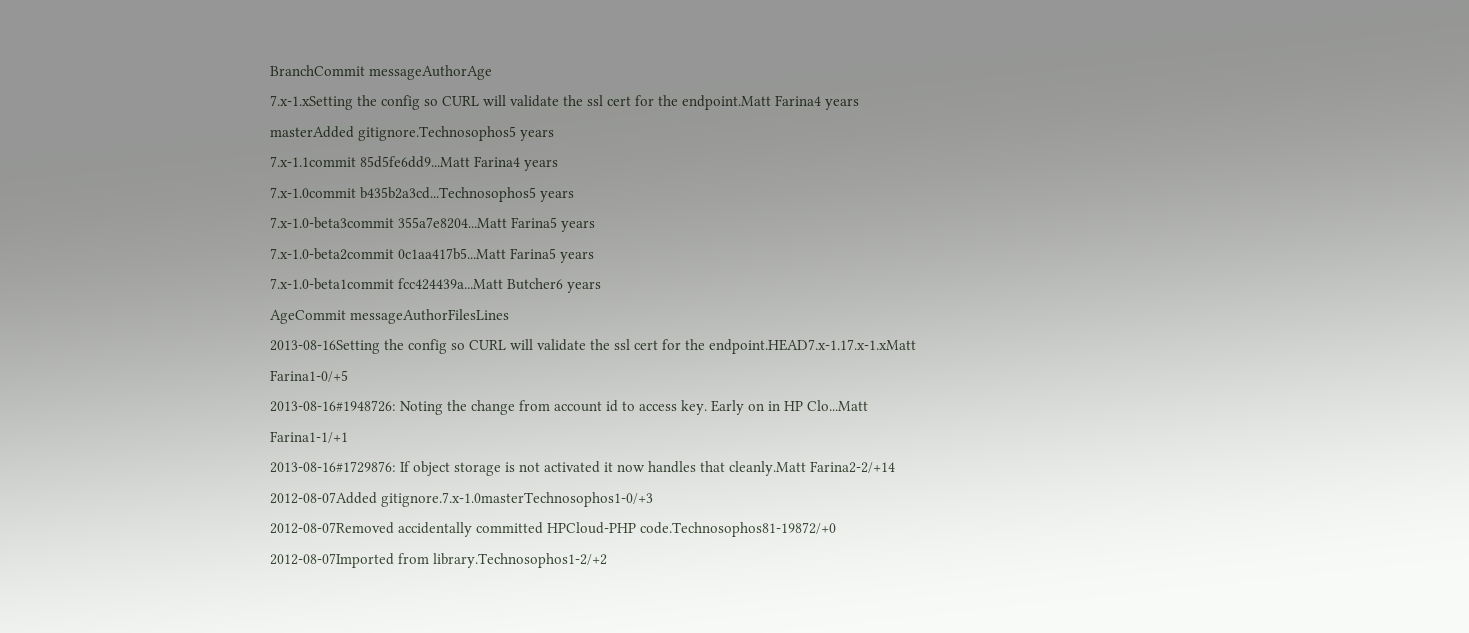BranchCommit messageAuthorAge
7.x-1.xSetting the config so CURL will validate the ssl cert for the endpoint.Matt Farina4 years
masterAdded gitignore.Technosophos5 years
7.x-1.1commit 85d5fe6dd9...Matt Farina4 years
7.x-1.0commit b435b2a3cd...Technosophos5 years
7.x-1.0-beta3commit 355a7e8204...Matt Farina5 years
7.x-1.0-beta2commit 0c1aa417b5...Matt Farina5 years
7.x-1.0-beta1commit fcc424439a...Matt Butcher6 years
AgeCommit messageAuthorFilesLines
2013-08-16Setting the config so CURL will validate the ssl cert for the endpoint.HEAD7.x-1.17.x-1.xMatt Farina1-0/+5
2013-08-16#1948726: Noting the change from account id to access key. Early on in HP Clo...Matt Farina1-1/+1
2013-08-16#1729876: If object storage is not activated it now handles that cleanly.Matt Farina2-2/+14
2012-08-07Added gitignore.7.x-1.0masterTechnosophos1-0/+3
2012-08-07Removed accidentally committed HPCloud-PHP code.Technosophos81-19872/+0
2012-08-07Imported from library.Technosophos1-2/+2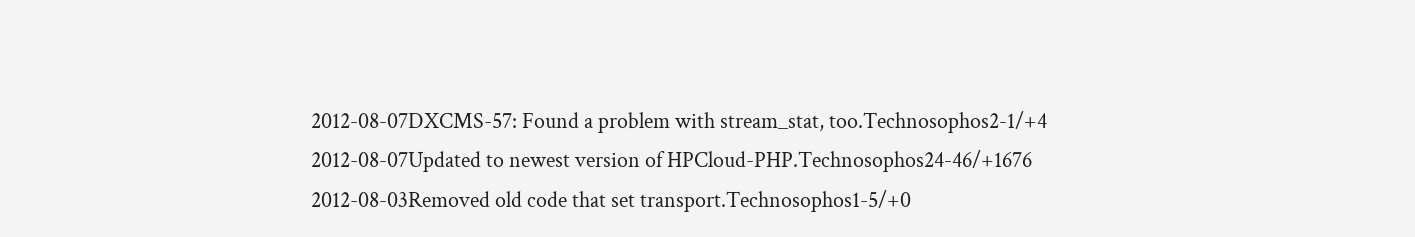2012-08-07DXCMS-57: Found a problem with stream_stat, too.Technosophos2-1/+4
2012-08-07Updated to newest version of HPCloud-PHP.Technosophos24-46/+1676
2012-08-03Removed old code that set transport.Technosophos1-5/+0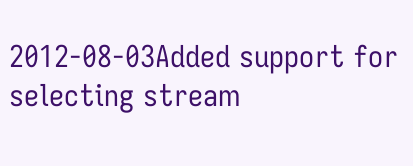2012-08-03Added support for selecting stream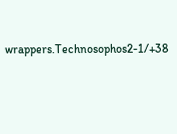wrappers.Technosophos2-1/+38